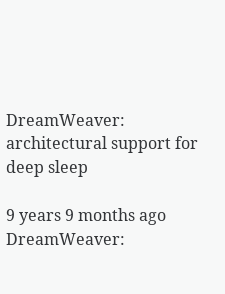DreamWeaver: architectural support for deep sleep

9 years 9 months ago
DreamWeaver: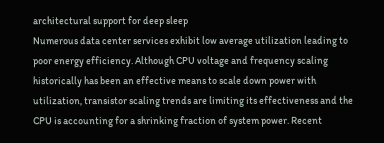architectural support for deep sleep
Numerous data center services exhibit low average utilization leading to poor energy efficiency. Although CPU voltage and frequency scaling historically has been an effective means to scale down power with utilization, transistor scaling trends are limiting its effectiveness and the CPU is accounting for a shrinking fraction of system power. Recent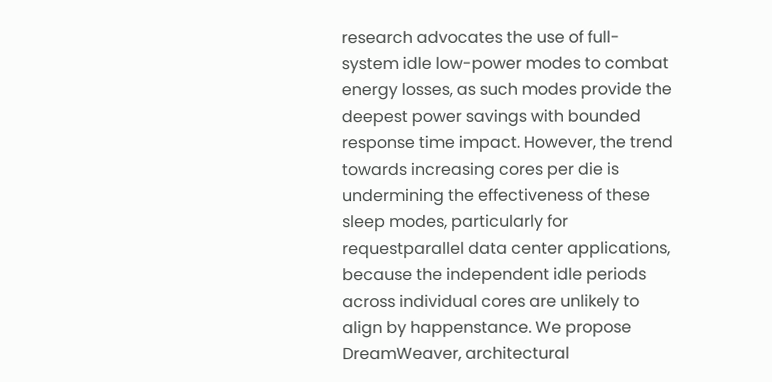research advocates the use of full-system idle low-power modes to combat energy losses, as such modes provide the deepest power savings with bounded response time impact. However, the trend towards increasing cores per die is undermining the effectiveness of these sleep modes, particularly for requestparallel data center applications, because the independent idle periods across individual cores are unlikely to align by happenstance. We propose DreamWeaver, architectural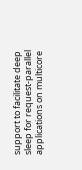support to facilitate deep sleep for request-parallel applications on multicore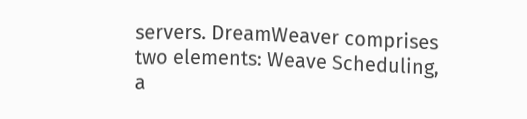servers. DreamWeaver comprises two elements: Weave Scheduling, a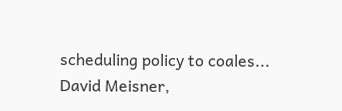scheduling policy to coales...
David Meisner,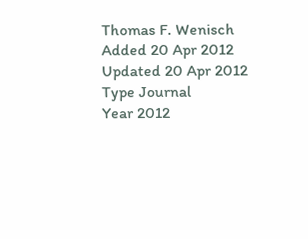Thomas F. Wenisch
Added 20 Apr 2012
Updated 20 Apr 2012
Type Journal
Year 2012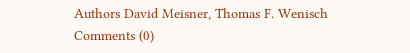Authors David Meisner, Thomas F. Wenisch
Comments (0)